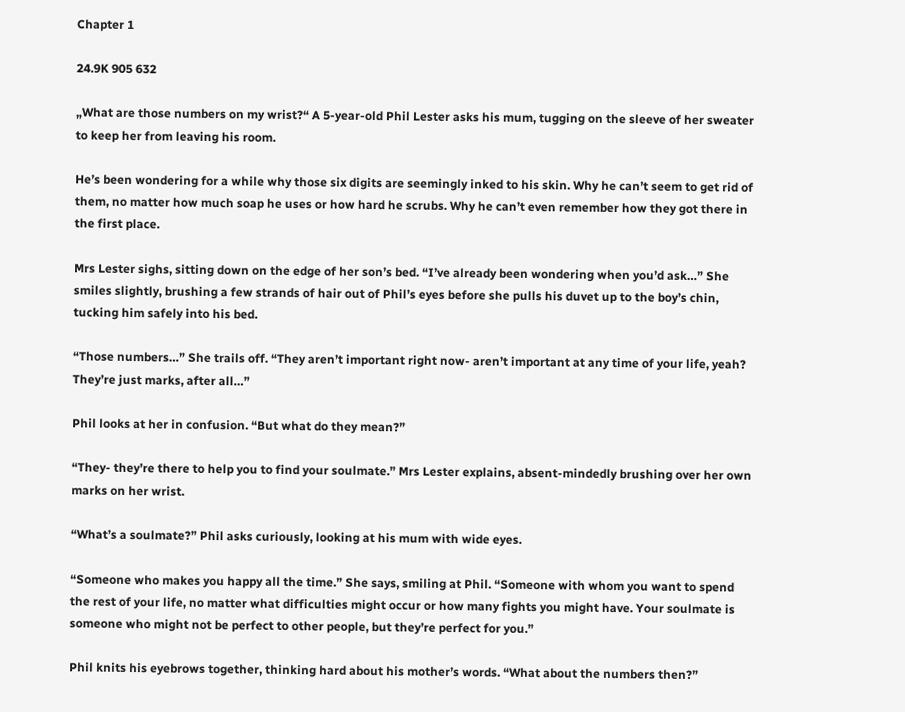Chapter 1

24.9K 905 632

„What are those numbers on my wrist?“ A 5-year-old Phil Lester asks his mum, tugging on the sleeve of her sweater to keep her from leaving his room.

He’s been wondering for a while why those six digits are seemingly inked to his skin. Why he can’t seem to get rid of them, no matter how much soap he uses or how hard he scrubs. Why he can’t even remember how they got there in the first place.

Mrs Lester sighs, sitting down on the edge of her son’s bed. “I’ve already been wondering when you’d ask…” She smiles slightly, brushing a few strands of hair out of Phil’s eyes before she pulls his duvet up to the boy’s chin, tucking him safely into his bed.

“Those numbers…” She trails off. “They aren’t important right now- aren’t important at any time of your life, yeah? They’re just marks, after all…”

Phil looks at her in confusion. “But what do they mean?”

“They- they’re there to help you to find your soulmate.” Mrs Lester explains, absent-mindedly brushing over her own marks on her wrist.

“What’s a soulmate?” Phil asks curiously, looking at his mum with wide eyes.

“Someone who makes you happy all the time.” She says, smiling at Phil. “Someone with whom you want to spend the rest of your life, no matter what difficulties might occur or how many fights you might have. Your soulmate is someone who might not be perfect to other people, but they’re perfect for you.”

Phil knits his eyebrows together, thinking hard about his mother’s words. “What about the numbers then?”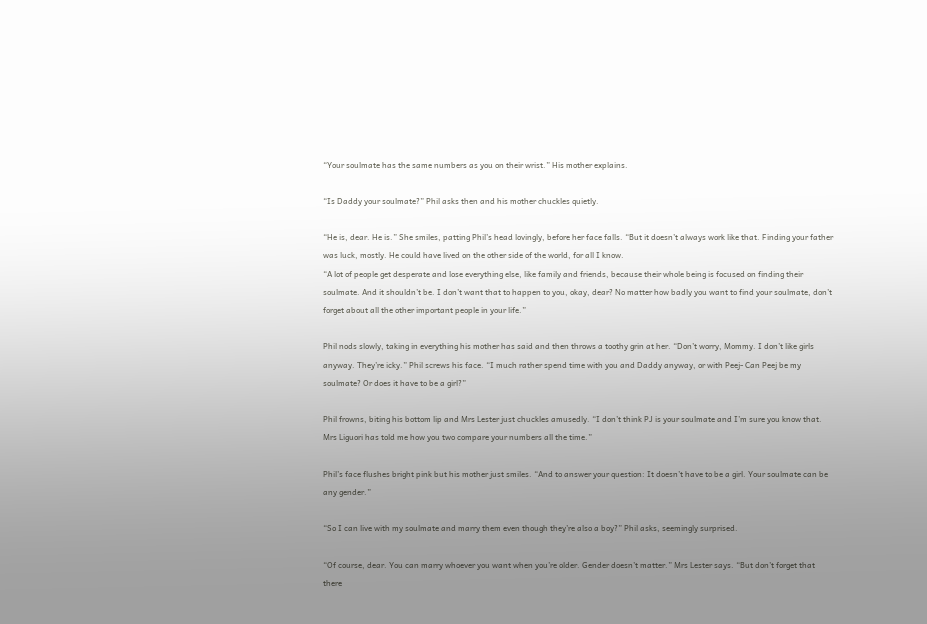“Your soulmate has the same numbers as you on their wrist.” His mother explains.

“Is Daddy your soulmate?” Phil asks then and his mother chuckles quietly.

“He is, dear. He is.” She smiles, patting Phil’s head lovingly, before her face falls. “But it doesn’t always work like that. Finding your father was luck, mostly. He could have lived on the other side of the world, for all I know.
“A lot of people get desperate and lose everything else, like family and friends, because their whole being is focused on finding their soulmate. And it shouldn’t be. I don’t want that to happen to you, okay, dear? No matter how badly you want to find your soulmate, don’t forget about all the other important people in your life.”

Phil nods slowly, taking in everything his mother has said and then throws a toothy grin at her. “Don’t worry, Mommy. I don’t like girls anyway. They’re icky.” Phil screws his face. “I much rather spend time with you and Daddy anyway, or with Peej- Can Peej be my soulmate? Or does it have to be a girl?”

Phil frowns, biting his bottom lip and Mrs Lester just chuckles amusedly. “I don’t think PJ is your soulmate and I’m sure you know that. Mrs Liguori has told me how you two compare your numbers all the time.”

Phil’s face flushes bright pink but his mother just smiles. “And to answer your question: It doesn’t have to be a girl. Your soulmate can be any gender.”

“So I can live with my soulmate and marry them even though they’re also a boy?” Phil asks, seemingly surprised.

“Of course, dear. You can marry whoever you want when you’re older. Gender doesn’t matter.” Mrs Lester says. “But don’t forget that there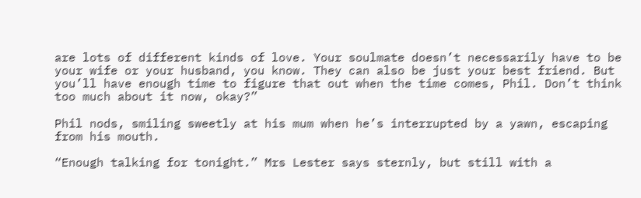are lots of different kinds of love. Your soulmate doesn’t necessarily have to be your wife or your husband, you know. They can also be just your best friend. But you’ll have enough time to figure that out when the time comes, Phil. Don’t think too much about it now, okay?”

Phil nods, smiling sweetly at his mum when he’s interrupted by a yawn, escaping from his mouth.

“Enough talking for tonight.” Mrs Lester says sternly, but still with a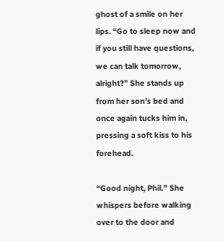ghost of a smile on her lips. “Go to sleep now and if you still have questions, we can talk tomorrow, alright?” She stands up from her son’s bed and once again tucks him in, pressing a soft kiss to his forehead.

“Good night, Phil.” She whispers before walking over to the door and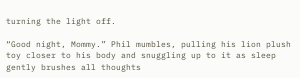turning the light off.

“Good night, Mommy.” Phil mumbles, pulling his lion plush toy closer to his body and snuggling up to it as sleep gently brushes all thoughts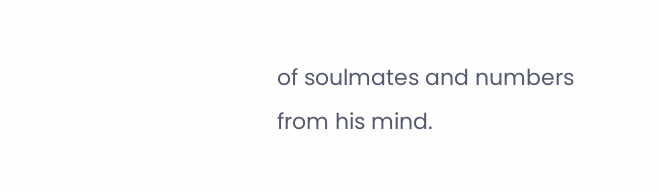of soulmates and numbers from his mind.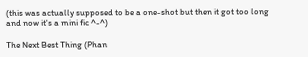(this was actually supposed to be a one-shot but then it got too long and now it's a mini fic ^-^)

The Next Best Thing (Phan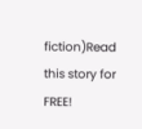fiction)Read this story for FREE!